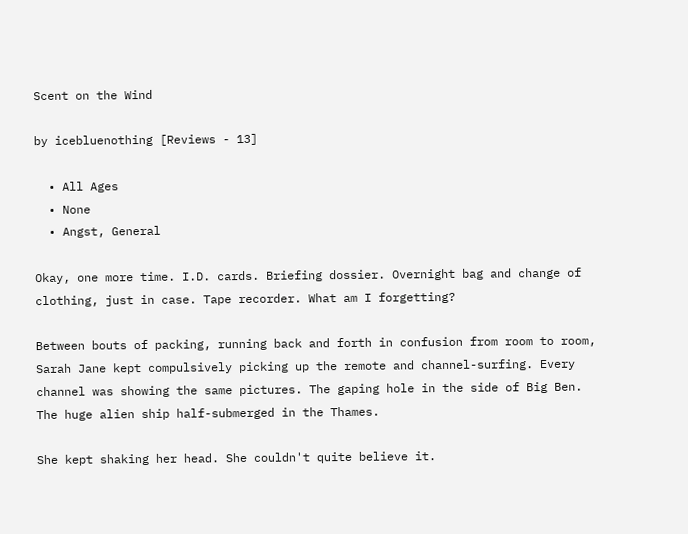Scent on the Wind

by icebluenothing [Reviews - 13]

  • All Ages
  • None
  • Angst, General

Okay, one more time. I.D. cards. Briefing dossier. Overnight bag and change of clothing, just in case. Tape recorder. What am I forgetting?

Between bouts of packing, running back and forth in confusion from room to room, Sarah Jane kept compulsively picking up the remote and channel-surfing. Every channel was showing the same pictures. The gaping hole in the side of Big Ben. The huge alien ship half-submerged in the Thames.

She kept shaking her head. She couldn't quite believe it.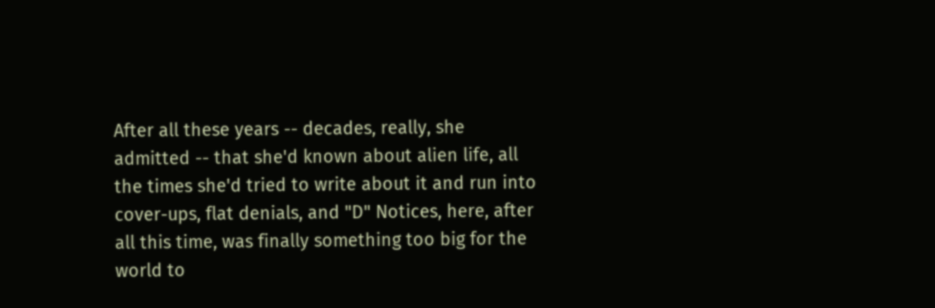After all these years -- decades, really, she admitted -- that she'd known about alien life, all the times she'd tried to write about it and run into cover-ups, flat denials, and "D" Notices, here, after all this time, was finally something too big for the world to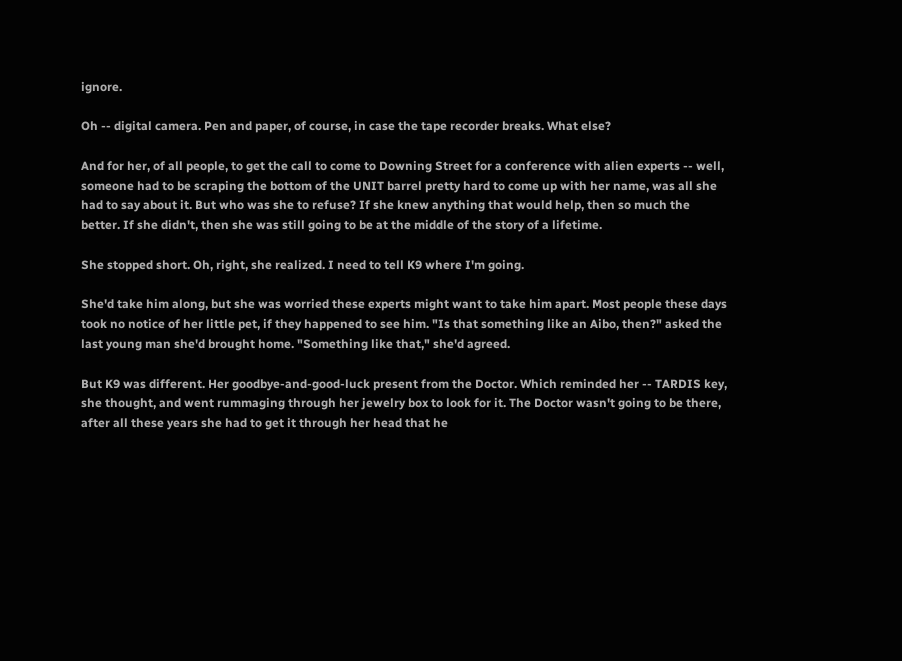ignore.

Oh -- digital camera. Pen and paper, of course, in case the tape recorder breaks. What else?

And for her, of all people, to get the call to come to Downing Street for a conference with alien experts -- well, someone had to be scraping the bottom of the UNIT barrel pretty hard to come up with her name, was all she had to say about it. But who was she to refuse? If she knew anything that would help, then so much the better. If she didn't, then she was still going to be at the middle of the story of a lifetime.

She stopped short. Oh, right, she realized. I need to tell K9 where I'm going.

She'd take him along, but she was worried these experts might want to take him apart. Most people these days took no notice of her little pet, if they happened to see him. "Is that something like an Aibo, then?" asked the last young man she'd brought home. "Something like that," she'd agreed.

But K9 was different. Her goodbye-and-good-luck present from the Doctor. Which reminded her -- TARDIS key, she thought, and went rummaging through her jewelry box to look for it. The Doctor wasn't going to be there, after all these years she had to get it through her head that he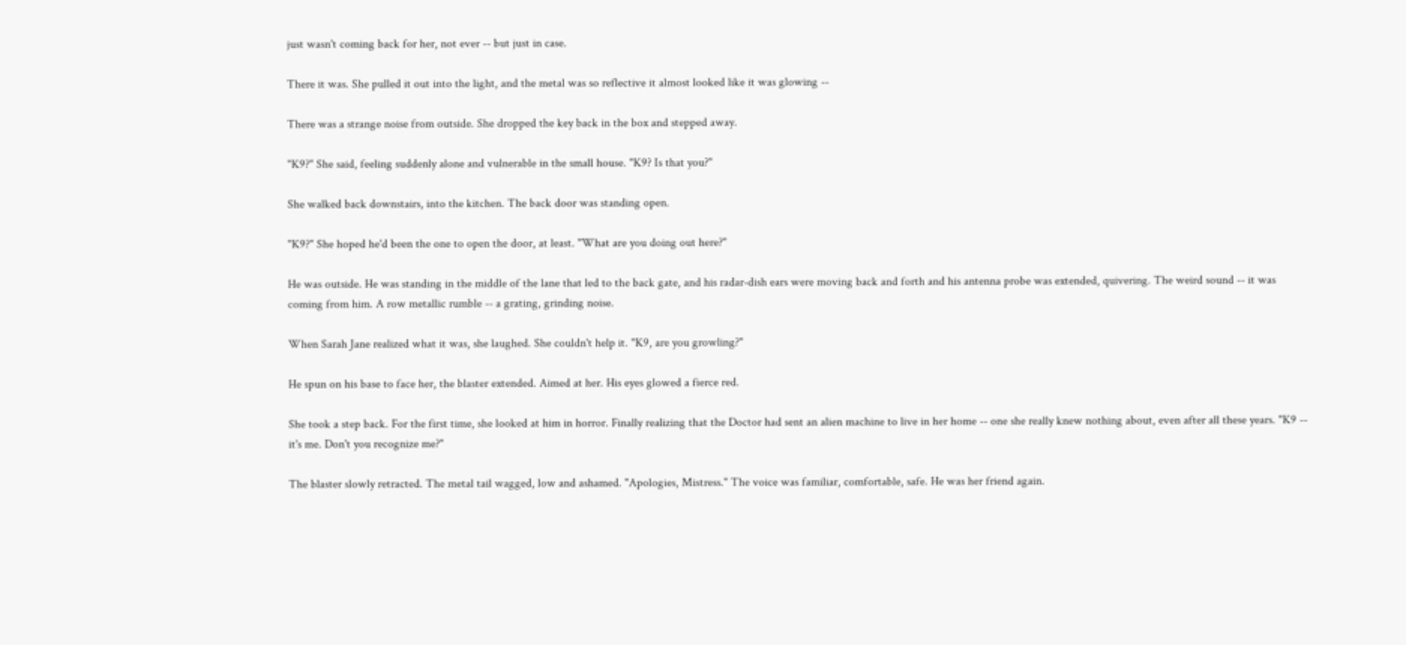just wasn't coming back for her, not ever -- but just in case.

There it was. She pulled it out into the light, and the metal was so reflective it almost looked like it was glowing --

There was a strange noise from outside. She dropped the key back in the box and stepped away.

"K9?" She said, feeling suddenly alone and vulnerable in the small house. "K9? Is that you?"

She walked back downstairs, into the kitchen. The back door was standing open.

"K9?" She hoped he'd been the one to open the door, at least. "What are you doing out here?"

He was outside. He was standing in the middle of the lane that led to the back gate, and his radar-dish ears were moving back and forth and his antenna probe was extended, quivering. The weird sound -- it was coming from him. A row metallic rumble -- a grating, grinding noise.

When Sarah Jane realized what it was, she laughed. She couldn't help it. "K9, are you growling?"

He spun on his base to face her, the blaster extended. Aimed at her. His eyes glowed a fierce red.

She took a step back. For the first time, she looked at him in horror. Finally realizing that the Doctor had sent an alien machine to live in her home -- one she really knew nothing about, even after all these years. "K9 -- it's me. Don't you recognize me?"

The blaster slowly retracted. The metal tail wagged, low and ashamed. "Apologies, Mistress." The voice was familiar, comfortable, safe. He was her friend again.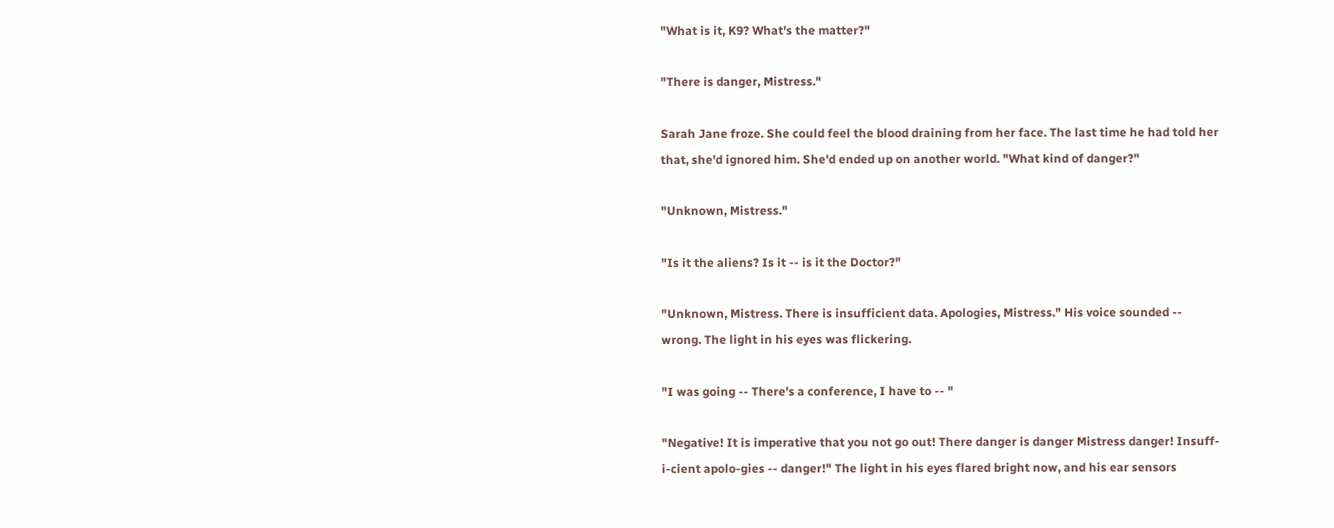"What is it, K9? What's the matter?"

"There is danger, Mistress."

Sarah Jane froze. She could feel the blood draining from her face. The last time he had told her that, she'd ignored him. She'd ended up on another world. "What kind of danger?"

"Unknown, Mistress."

"Is it the aliens? Is it -- is it the Doctor?"

"Unknown, Mistress. There is insufficient data. Apologies, Mistress." His voice sounded -- wrong. The light in his eyes was flickering.

"I was going -- There's a conference, I have to -- "

"Negative! It is imperative that you not go out! There danger is danger Mistress danger! Insuff-i-cient apolo-gies -- danger!" The light in his eyes flared bright now, and his ear sensors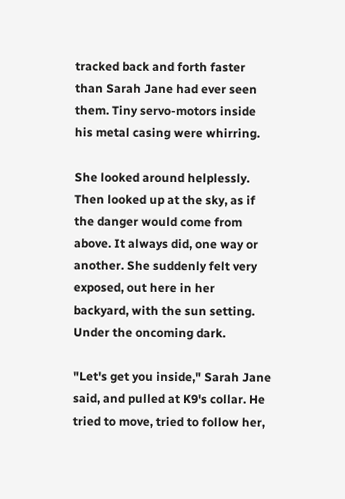tracked back and forth faster than Sarah Jane had ever seen them. Tiny servo-motors inside his metal casing were whirring.

She looked around helplessly. Then looked up at the sky, as if the danger would come from above. It always did, one way or another. She suddenly felt very exposed, out here in her backyard, with the sun setting. Under the oncoming dark.

"Let's get you inside," Sarah Jane said, and pulled at K9's collar. He tried to move, tried to follow her,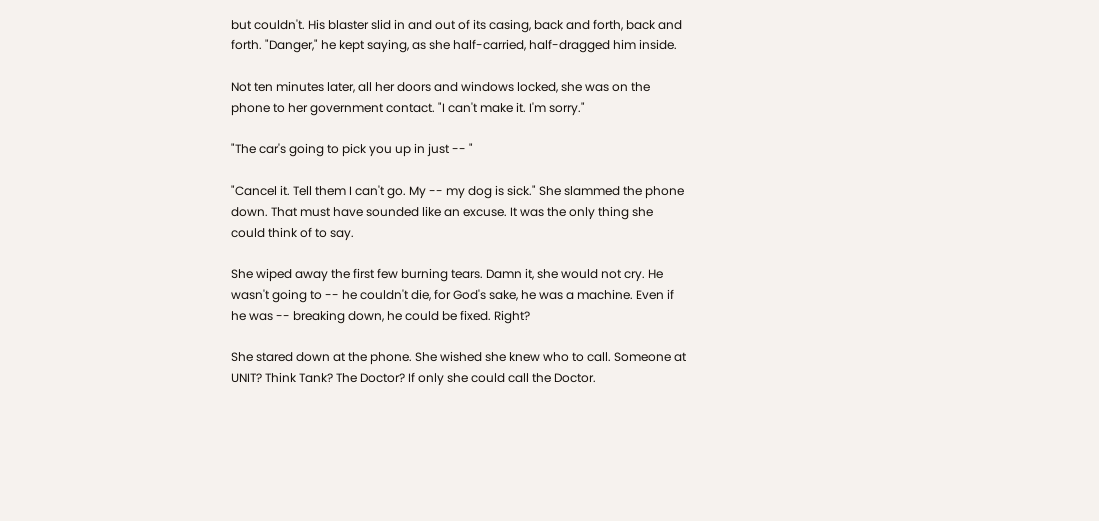but couldn't. His blaster slid in and out of its casing, back and forth, back and forth. "Danger," he kept saying, as she half-carried, half-dragged him inside.

Not ten minutes later, all her doors and windows locked, she was on the phone to her government contact. "I can't make it. I'm sorry."

"The car's going to pick you up in just -- "

"Cancel it. Tell them I can't go. My -- my dog is sick." She slammed the phone down. That must have sounded like an excuse. It was the only thing she could think of to say.

She wiped away the first few burning tears. Damn it, she would not cry. He wasn't going to -- he couldn't die, for God's sake, he was a machine. Even if he was -- breaking down, he could be fixed. Right?

She stared down at the phone. She wished she knew who to call. Someone at UNIT? Think Tank? The Doctor? If only she could call the Doctor.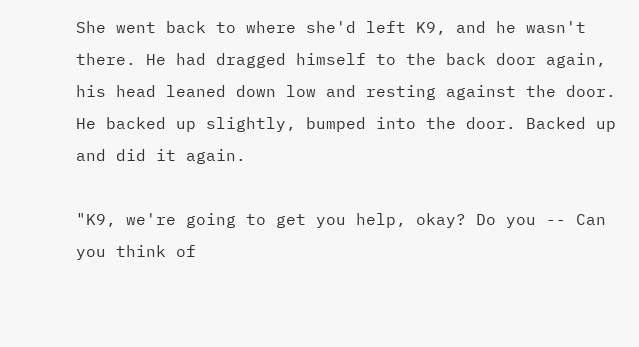She went back to where she'd left K9, and he wasn't there. He had dragged himself to the back door again, his head leaned down low and resting against the door. He backed up slightly, bumped into the door. Backed up and did it again.

"K9, we're going to get you help, okay? Do you -- Can you think of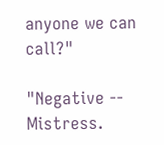anyone we can call?"

"Negative -- Mistress.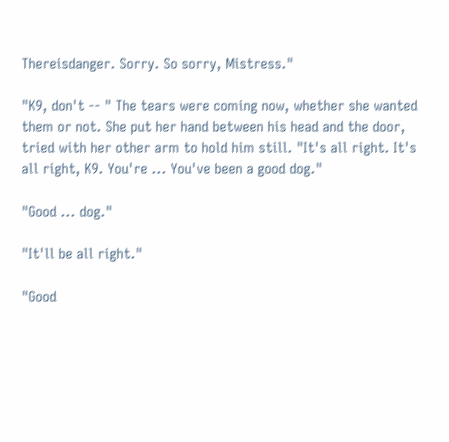Thereisdanger. Sorry. So sorry, Mistress."

"K9, don't -- " The tears were coming now, whether she wanted them or not. She put her hand between his head and the door, tried with her other arm to hold him still. "It's all right. It's all right, K9. You're ... You've been a good dog."

"Good ... dog."

"It'll be all right."

"Good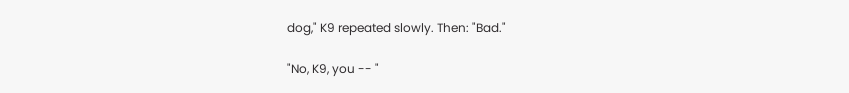dog," K9 repeated slowly. Then: "Bad."

"No, K9, you -- "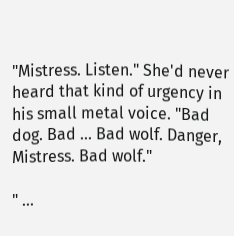"Mistress. Listen." She'd never heard that kind of urgency in his small metal voice. "Bad dog. Bad ... Bad wolf. Danger, Mistress. Bad wolf."

" ...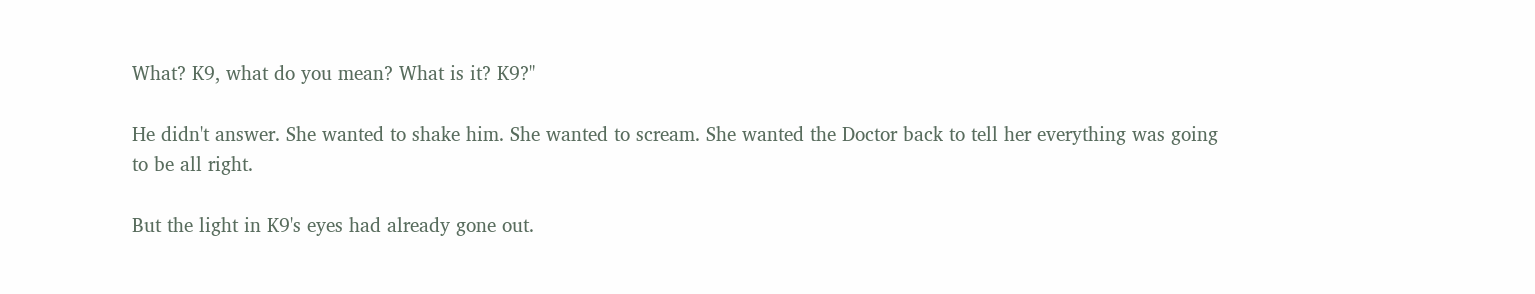What? K9, what do you mean? What is it? K9?"

He didn't answer. She wanted to shake him. She wanted to scream. She wanted the Doctor back to tell her everything was going to be all right.

But the light in K9's eyes had already gone out.